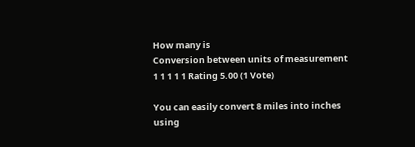How many is
Conversion between units of measurement
1 1 1 1 1 Rating 5.00 (1 Vote)

You can easily convert 8 miles into inches using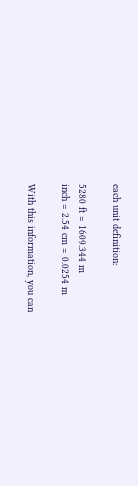each unit definition:

5280 ft = 1609.344 m
inch = 2.54 cm = 0.0254 m

With this information, you can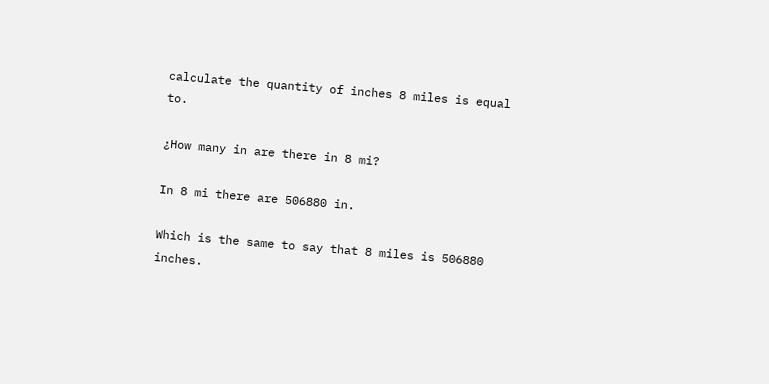calculate the quantity of inches 8 miles is equal to.

¿How many in are there in 8 mi?

In 8 mi there are 506880 in.

Which is the same to say that 8 miles is 506880 inches.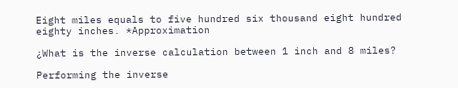Eight miles equals to five hundred six thousand eight hundred eighty inches. *Approximation

¿What is the inverse calculation between 1 inch and 8 miles?

Performing the inverse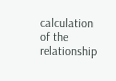calculation of the relationship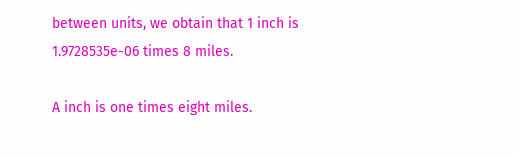between units, we obtain that 1 inch is 1.9728535e-06 times 8 miles.

A inch is one times eight miles.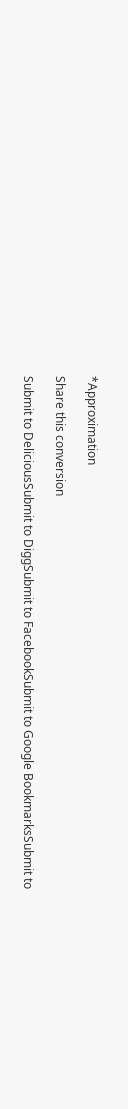*Approximation

Share this conversion

Submit to DeliciousSubmit to DiggSubmit to FacebookSubmit to Google BookmarksSubmit to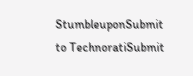StumbleuponSubmit to TechnoratiSubmit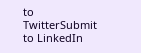to TwitterSubmit to LinkedIn